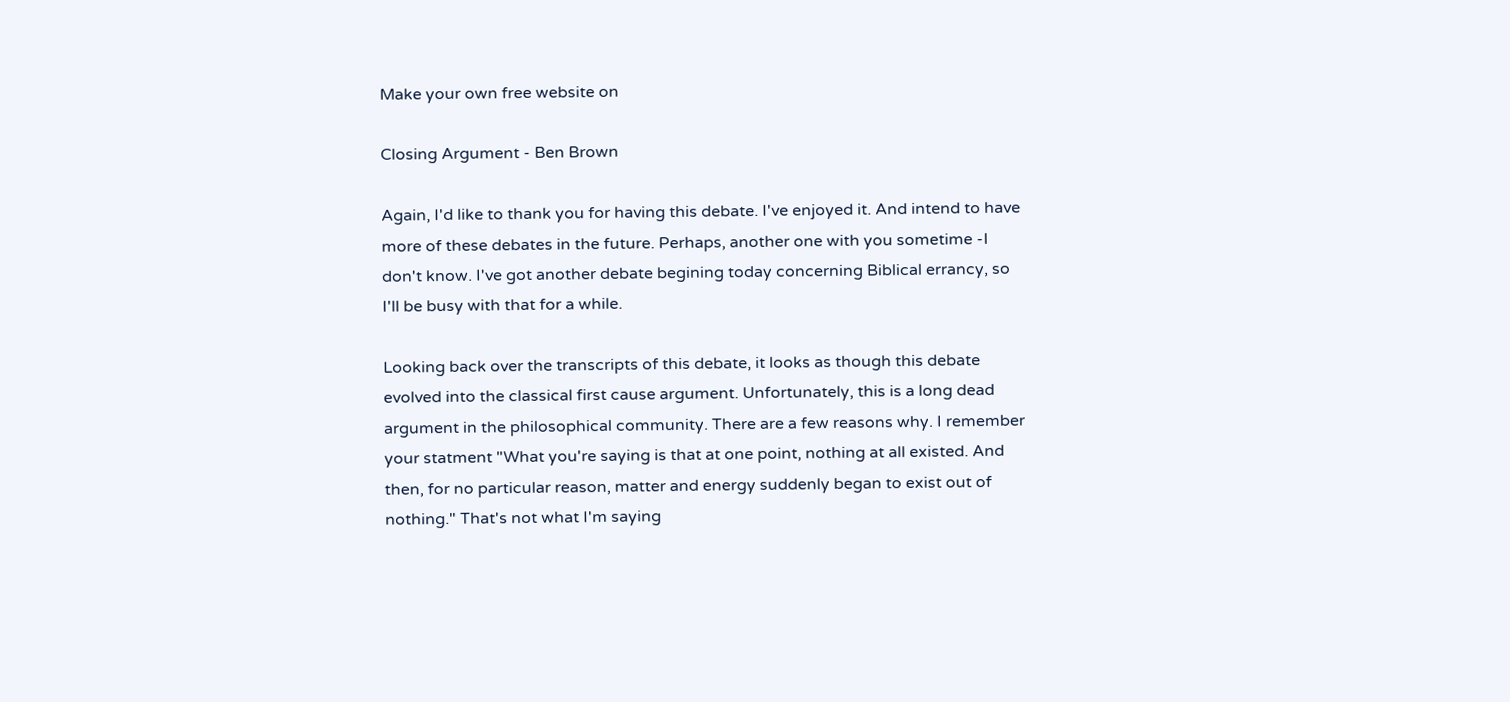Make your own free website on

Closing Argument - Ben Brown

Again, I'd like to thank you for having this debate. I've enjoyed it. And intend to have more of these debates in the future. Perhaps, another one with you sometime -I don't know. I've got another debate begining today concerning Biblical errancy, so I'll be busy with that for a while.

Looking back over the transcripts of this debate, it looks as though this debate evolved into the classical first cause argument. Unfortunately, this is a long dead argument in the philosophical community. There are a few reasons why. I remember your statment "What you're saying is that at one point, nothing at all existed. And then, for no particular reason, matter and energy suddenly began to exist out of nothing." That's not what I'm saying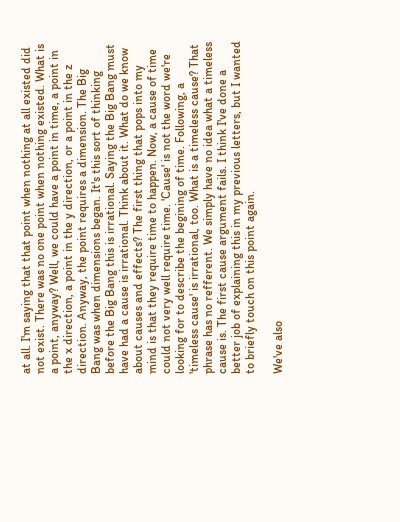at all. I'm saying that that point when nothing at all existed did not exist. There was no one point when nothing existed. What is a point, anyway? Well, we could have a point in time, a point in the x direction, a point in the y direction, or a point in the z direction. Anyway, the point requires a dimension. The Big Bang was when dimensions began. It's this sort of thinking before the Big Bang this is irrational. Saying the Big Bang must have had a cause is irrational. Think about it. What do we know about causes and effects? The first thing that pops into my mind is that they require time to happen. Now, a cause of time could not very well require time. 'Cause' is not the word we're looking for to describe the begining of time. Following, a 'timeless cause' is irrational, too. What is a timeless cause? That phrase has no refferent. We simply have no idea what a timeless cause is. The first cause argument fails. I think I've done a better job of explaining this in my previous letters, but I wanted to briefly touch on this point again.

We've also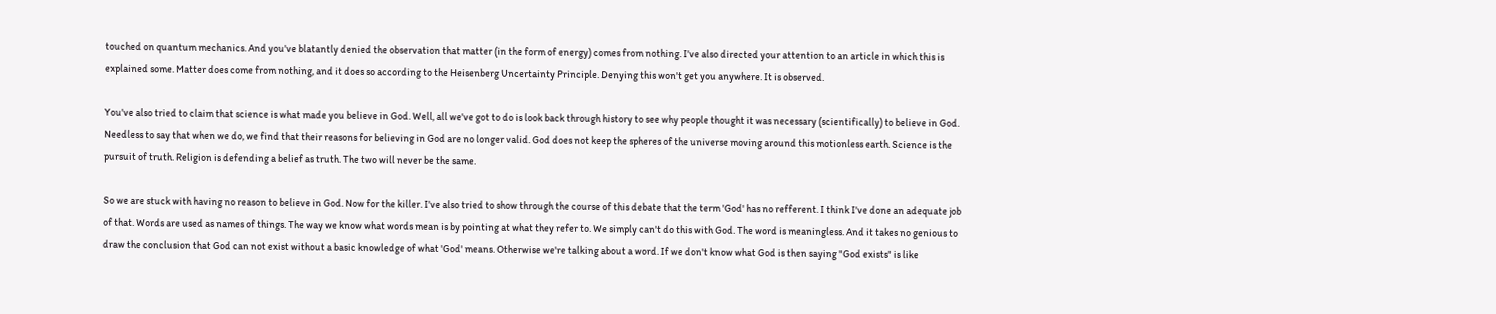touched on quantum mechanics. And you've blatantly denied the observation that matter (in the form of energy) comes from nothing. I've also directed your attention to an article in which this is explained some. Matter does come from nothing, and it does so according to the Heisenberg Uncertainty Principle. Denying this won't get you anywhere. It is observed.

You've also tried to claim that science is what made you believe in God. Well, all we've got to do is look back through history to see why people thought it was necessary (scientifically) to believe in God. Needless to say that when we do, we find that their reasons for believing in God are no longer valid. God does not keep the spheres of the universe moving around this motionless earth. Science is the pursuit of truth. Religion is defending a belief as truth. The two will never be the same.

So we are stuck with having no reason to believe in God. Now for the killer. I've also tried to show through the course of this debate that the term 'God' has no refferent. I think I've done an adequate job of that. Words are used as names of things. The way we know what words mean is by pointing at what they refer to. We simply can't do this with God. The word is meaningless. And it takes no genious to draw the conclusion that God can not exist without a basic knowledge of what 'God' means. Otherwise we're talking about a word. If we don't know what God is then saying "God exists" is like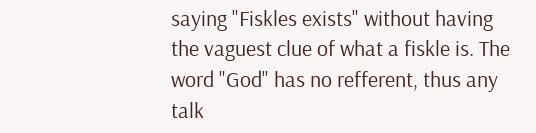saying "Fiskles exists" without having the vaguest clue of what a fiskle is. The word "God" has no refferent, thus any talk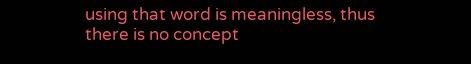using that word is meaningless, thus there is no concept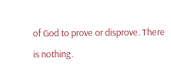of God to prove or disprove. There is nothing.